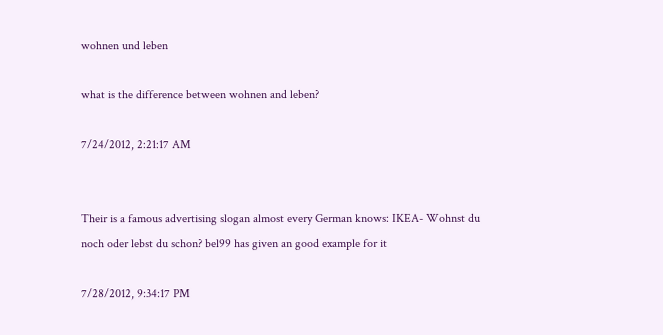wohnen und leben

what is the difference between wohnen and leben?

7/24/2012, 2:21:17 AM


Their is a famous advertising slogan almost every German knows: IKEA- Wohnst du noch oder lebst du schon? bel99 has given an good example for it

7/28/2012, 9:34:17 PM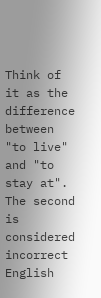Think of it as the difference between "to live" and "to stay at". The second is considered incorrect English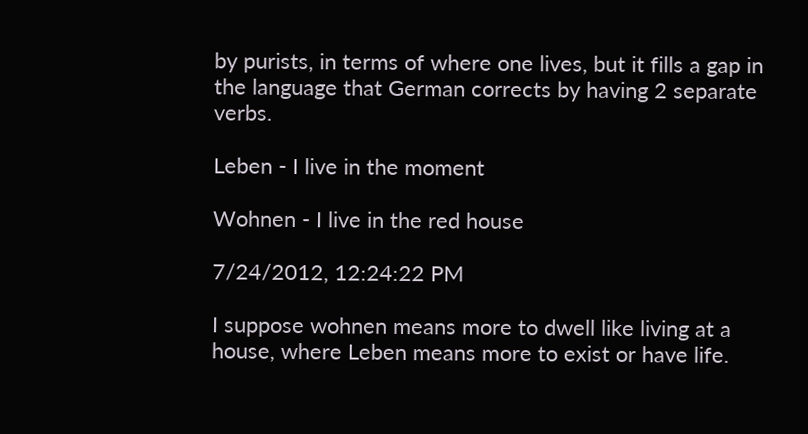by purists, in terms of where one lives, but it fills a gap in the language that German corrects by having 2 separate verbs.

Leben - I live in the moment

Wohnen - I live in the red house

7/24/2012, 12:24:22 PM

I suppose wohnen means more to dwell like living at a house, where Leben means more to exist or have life.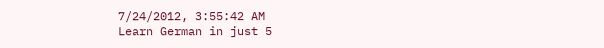7/24/2012, 3:55:42 AM
Learn German in just 5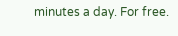minutes a day. For free.